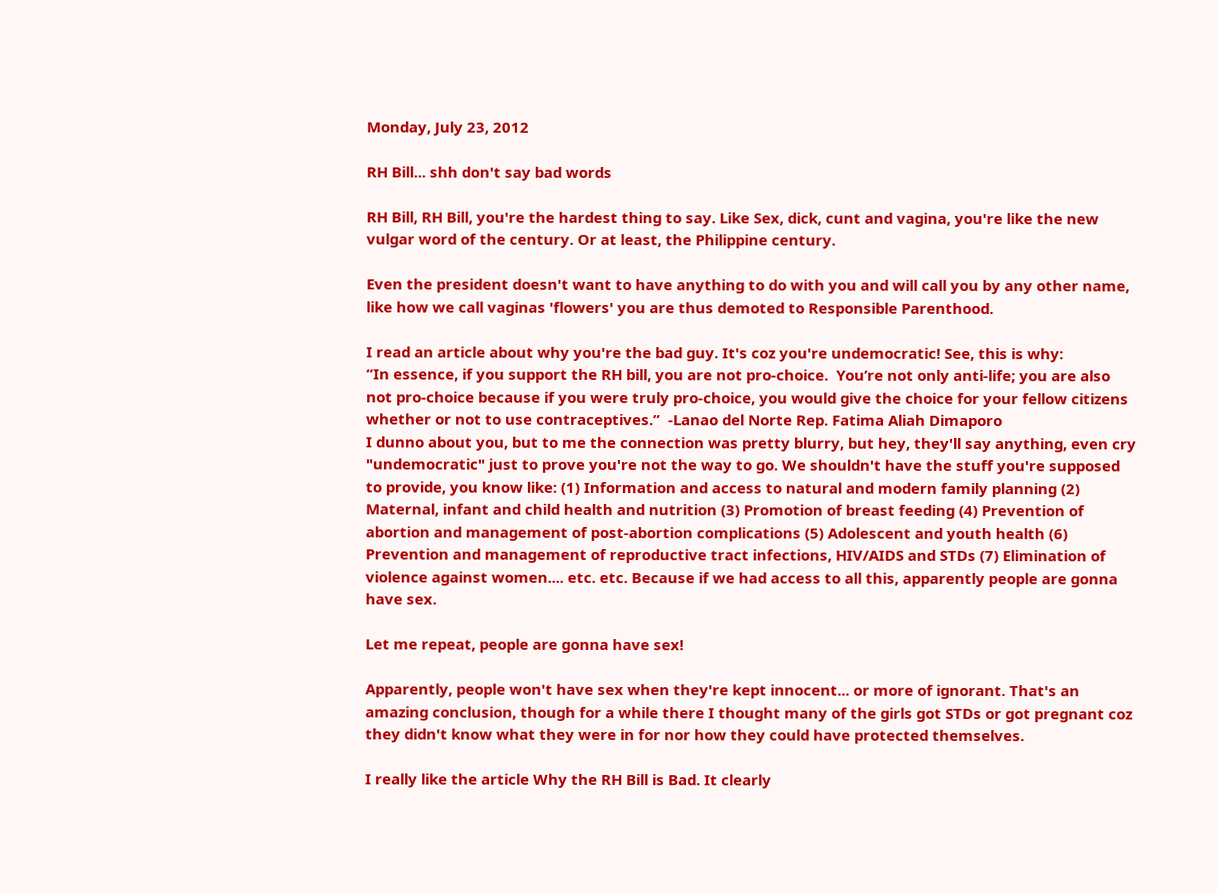Monday, July 23, 2012

RH Bill... shh don't say bad words

RH Bill, RH Bill, you're the hardest thing to say. Like Sex, dick, cunt and vagina, you're like the new vulgar word of the century. Or at least, the Philippine century.

Even the president doesn't want to have anything to do with you and will call you by any other name, like how we call vaginas 'flowers' you are thus demoted to Responsible Parenthood.

I read an article about why you're the bad guy. It's coz you're undemocratic! See, this is why:
“In essence, if you support the RH bill, you are not pro-choice.  You’re not only anti-life; you are also not pro-choice because if you were truly pro-choice, you would give the choice for your fellow citizens  whether or not to use contraceptives.”  -Lanao del Norte Rep. Fatima Aliah Dimaporo
I dunno about you, but to me the connection was pretty blurry, but hey, they'll say anything, even cry "undemocratic" just to prove you're not the way to go. We shouldn't have the stuff you're supposed to provide, you know like: (1) Information and access to natural and modern family planning (2) Maternal, infant and child health and nutrition (3) Promotion of breast feeding (4) Prevention of abortion and management of post-abortion complications (5) Adolescent and youth health (6) Prevention and management of reproductive tract infections, HIV/AIDS and STDs (7) Elimination of violence against women.... etc. etc. Because if we had access to all this, apparently people are gonna have sex.

Let me repeat, people are gonna have sex!

Apparently, people won't have sex when they're kept innocent... or more of ignorant. That's an amazing conclusion, though for a while there I thought many of the girls got STDs or got pregnant coz they didn't know what they were in for nor how they could have protected themselves.

I really like the article Why the RH Bill is Bad. It clearly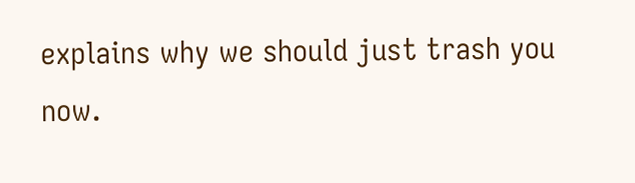explains why we should just trash you now.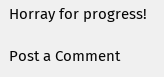Horray for progress!

Post a Comment